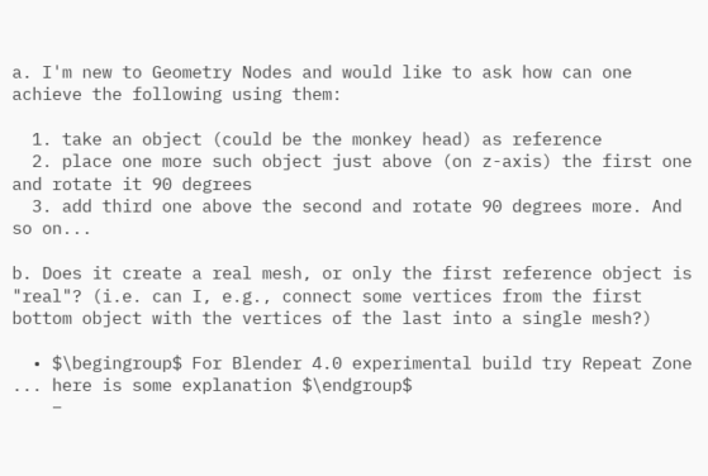a. I'm new to Geometry Nodes and would like to ask how can one achieve the following using them:

  1. take an object (could be the monkey head) as reference
  2. place one more such object just above (on z-axis) the first one and rotate it 90 degrees
  3. add third one above the second and rotate 90 degrees more. And so on...

b. Does it create a real mesh, or only the first reference object is "real"? (i.e. can I, e.g., connect some vertices from the first bottom object with the vertices of the last into a single mesh?)

  • $\begingroup$ For Blender 4.0 experimental build try Repeat Zone ... here is some explanation $\endgroup$
    –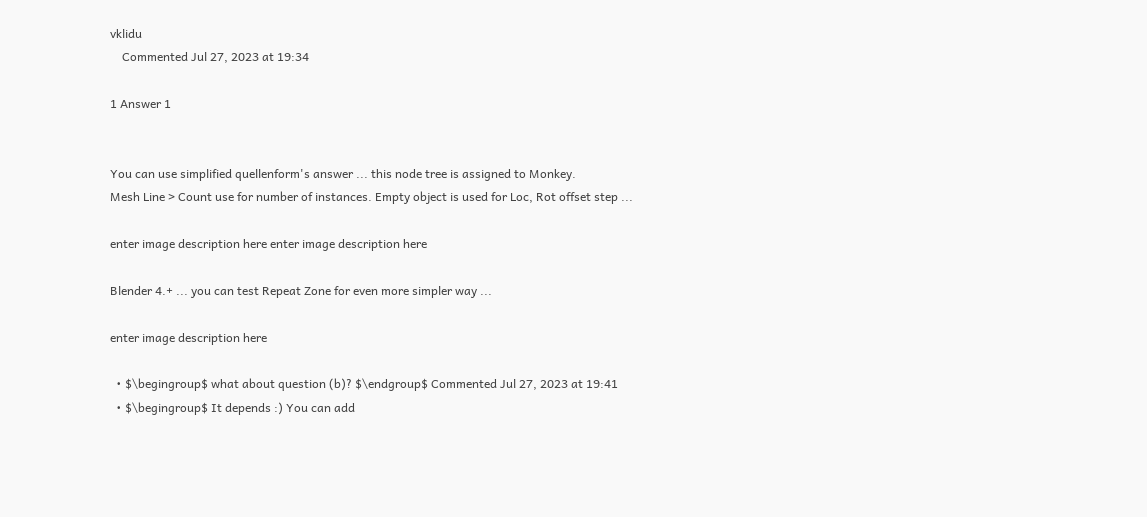vklidu
    Commented Jul 27, 2023 at 19:34

1 Answer 1


You can use simplified quellenform's answer ... this node tree is assigned to Monkey.
Mesh Line > Count use for number of instances. Empty object is used for Loc, Rot offset step ...

enter image description here enter image description here

Blender 4.+ ... you can test Repeat Zone for even more simpler way ...

enter image description here

  • $\begingroup$ what about question (b)? $\endgroup$ Commented Jul 27, 2023 at 19:41
  • $\begingroup$ It depends :) You can add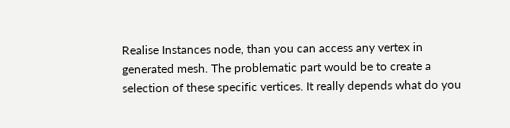Realise Instances node, than you can access any vertex in generated mesh. The problematic part would be to create a selection of these specific vertices. It really depends what do you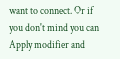want to connect. Or if you don't mind you can Apply modifier and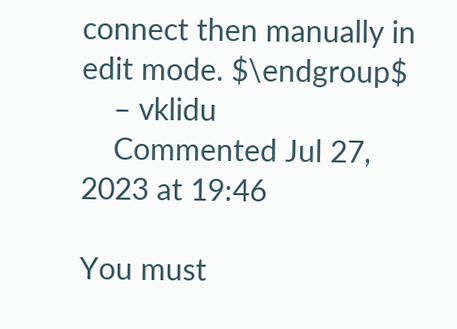connect then manually in edit mode. $\endgroup$
    – vklidu
    Commented Jul 27, 2023 at 19:46

You must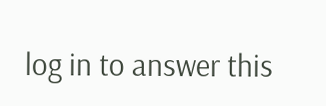log in to answer this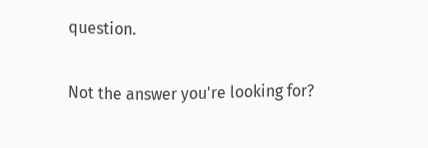question.

Not the answer you're looking for?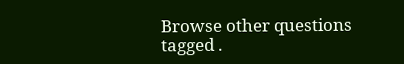Browse other questions tagged .